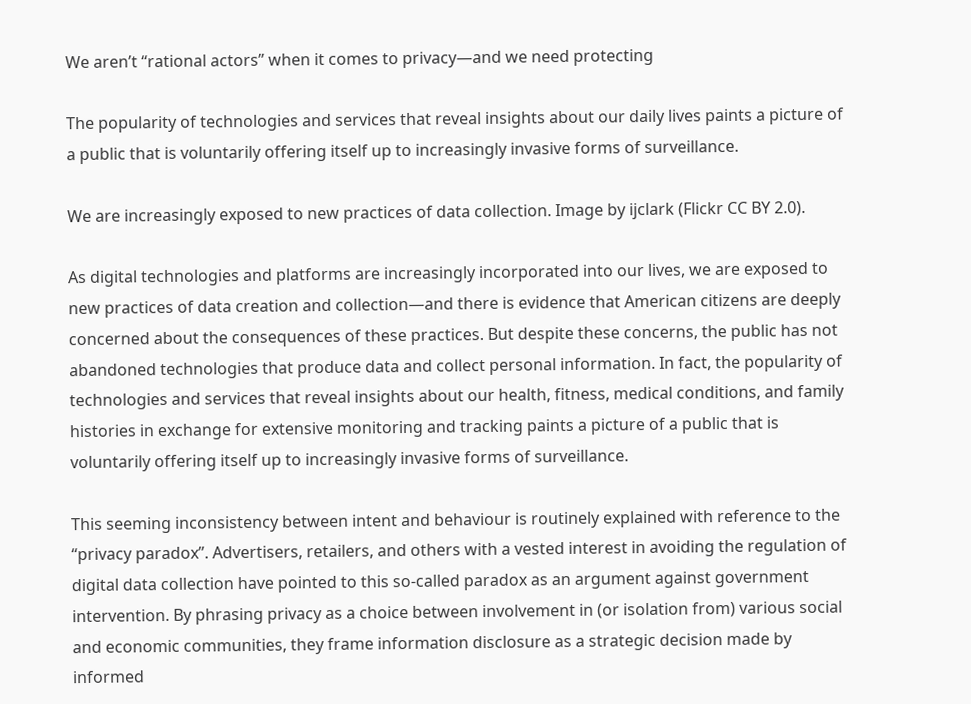We aren’t “rational actors” when it comes to privacy—and we need protecting

The popularity of technologies and services that reveal insights about our daily lives paints a picture of a public that is voluntarily offering itself up to increasingly invasive forms of surveillance.

We are increasingly exposed to new practices of data collection. Image by ijclark (Flickr CC BY 2.0).

As digital technologies and platforms are increasingly incorporated into our lives, we are exposed to new practices of data creation and collection—and there is evidence that American citizens are deeply concerned about the consequences of these practices. But despite these concerns, the public has not abandoned technologies that produce data and collect personal information. In fact, the popularity of technologies and services that reveal insights about our health, fitness, medical conditions, and family histories in exchange for extensive monitoring and tracking paints a picture of a public that is voluntarily offering itself up to increasingly invasive forms of surveillance.

This seeming inconsistency between intent and behaviour is routinely explained with reference to the “privacy paradox”. Advertisers, retailers, and others with a vested interest in avoiding the regulation of digital data collection have pointed to this so-called paradox as an argument against government intervention. By phrasing privacy as a choice between involvement in (or isolation from) various social and economic communities, they frame information disclosure as a strategic decision made by informed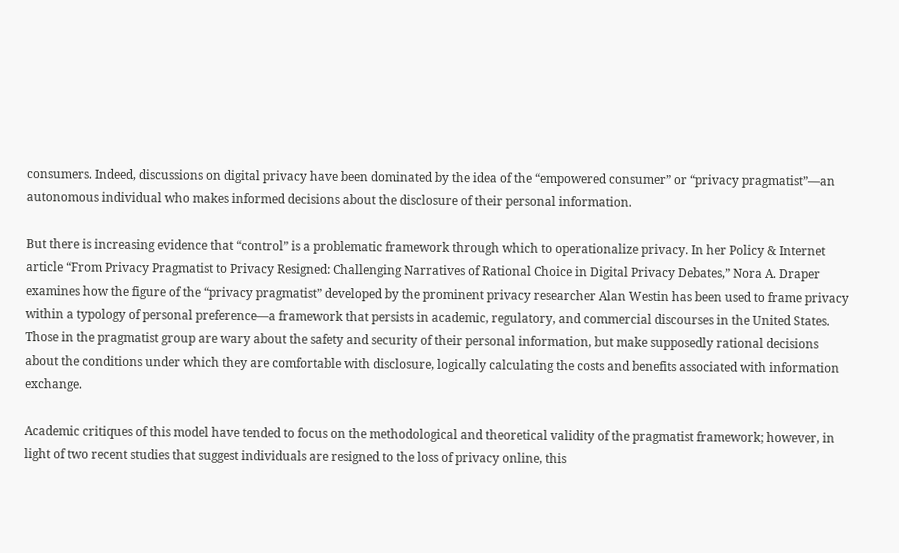consumers. Indeed, discussions on digital privacy have been dominated by the idea of the “empowered consumer” or “privacy pragmatist”—an autonomous individual who makes informed decisions about the disclosure of their personal information.

But there is increasing evidence that “control” is a problematic framework through which to operationalize privacy. In her Policy & Internet article “From Privacy Pragmatist to Privacy Resigned: Challenging Narratives of Rational Choice in Digital Privacy Debates,” Nora A. Draper examines how the figure of the “privacy pragmatist” developed by the prominent privacy researcher Alan Westin has been used to frame privacy within a typology of personal preference—a framework that persists in academic, regulatory, and commercial discourses in the United States. Those in the pragmatist group are wary about the safety and security of their personal information, but make supposedly rational decisions about the conditions under which they are comfortable with disclosure, logically calculating the costs and benefits associated with information exchange.

Academic critiques of this model have tended to focus on the methodological and theoretical validity of the pragmatist framework; however, in light of two recent studies that suggest individuals are resigned to the loss of privacy online, this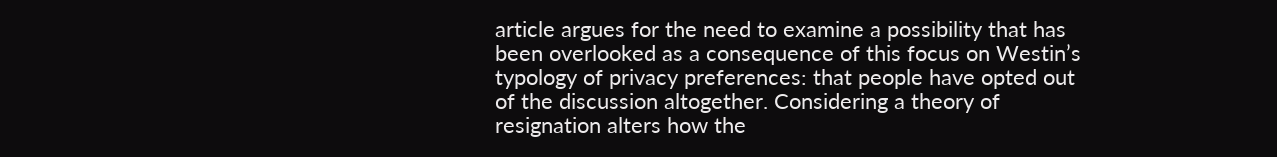article argues for the need to examine a possibility that has been overlooked as a consequence of this focus on Westin’s typology of privacy preferences: that people have opted out of the discussion altogether. Considering a theory of resignation alters how the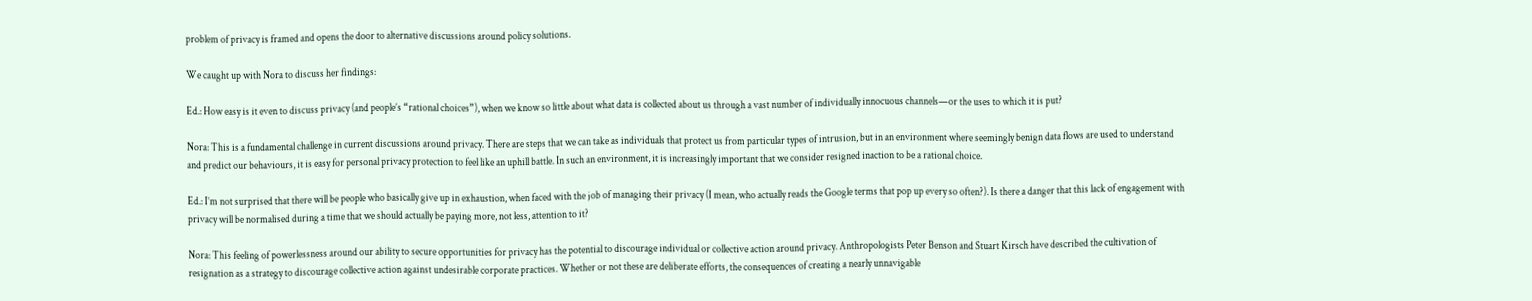problem of privacy is framed and opens the door to alternative discussions around policy solutions.

We caught up with Nora to discuss her findings:

Ed.: How easy is it even to discuss privacy (and people’s “rational choices”), when we know so little about what data is collected about us through a vast number of individually innocuous channels—or the uses to which it is put?

Nora: This is a fundamental challenge in current discussions around privacy. There are steps that we can take as individuals that protect us from particular types of intrusion, but in an environment where seemingly benign data flows are used to understand and predict our behaviours, it is easy for personal privacy protection to feel like an uphill battle. In such an environment, it is increasingly important that we consider resigned inaction to be a rational choice.

Ed.: I’m not surprised that there will be people who basically give up in exhaustion, when faced with the job of managing their privacy (I mean, who actually reads the Google terms that pop up every so often?). Is there a danger that this lack of engagement with privacy will be normalised during a time that we should actually be paying more, not less, attention to it?

Nora: This feeling of powerlessness around our ability to secure opportunities for privacy has the potential to discourage individual or collective action around privacy. Anthropologists Peter Benson and Stuart Kirsch have described the cultivation of resignation as a strategy to discourage collective action against undesirable corporate practices. Whether or not these are deliberate efforts, the consequences of creating a nearly unnavigable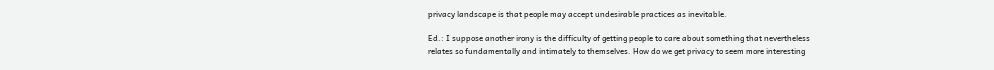privacy landscape is that people may accept undesirable practices as inevitable.

Ed.: I suppose another irony is the difficulty of getting people to care about something that nevertheless relates so fundamentally and intimately to themselves. How do we get privacy to seem more interesting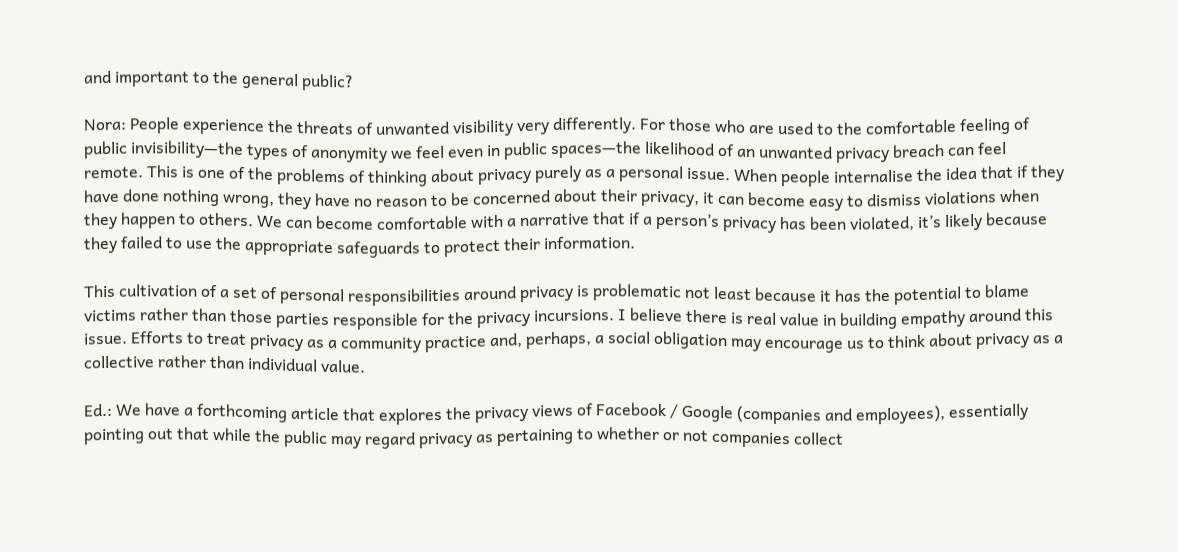and important to the general public?

Nora: People experience the threats of unwanted visibility very differently. For those who are used to the comfortable feeling of public invisibility—the types of anonymity we feel even in public spaces—the likelihood of an unwanted privacy breach can feel remote. This is one of the problems of thinking about privacy purely as a personal issue. When people internalise the idea that if they have done nothing wrong, they have no reason to be concerned about their privacy, it can become easy to dismiss violations when they happen to others. We can become comfortable with a narrative that if a person’s privacy has been violated, it’s likely because they failed to use the appropriate safeguards to protect their information.

This cultivation of a set of personal responsibilities around privacy is problematic not least because it has the potential to blame victims rather than those parties responsible for the privacy incursions. I believe there is real value in building empathy around this issue. Efforts to treat privacy as a community practice and, perhaps, a social obligation may encourage us to think about privacy as a collective rather than individual value.

Ed.: We have a forthcoming article that explores the privacy views of Facebook / Google (companies and employees), essentially pointing out that while the public may regard privacy as pertaining to whether or not companies collect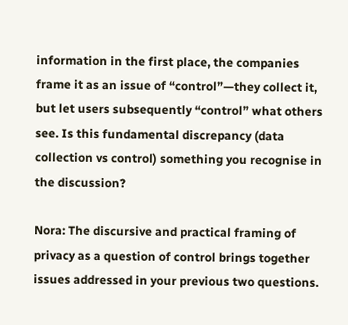information in the first place, the companies frame it as an issue of “control”—they collect it, but let users subsequently “control” what others see. Is this fundamental discrepancy (data collection vs control) something you recognise in the discussion?

Nora: The discursive and practical framing of privacy as a question of control brings together issues addressed in your previous two questions.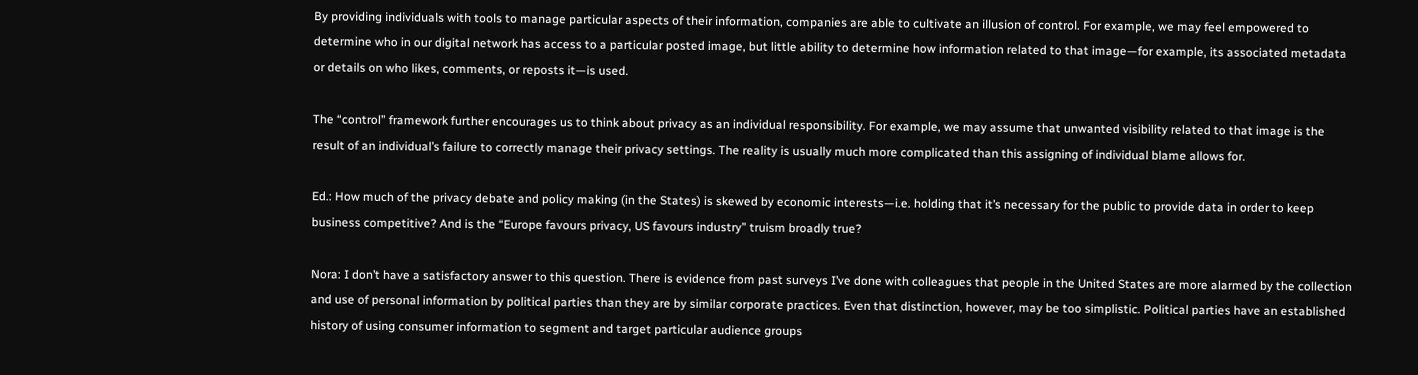By providing individuals with tools to manage particular aspects of their information, companies are able to cultivate an illusion of control. For example, we may feel empowered to determine who in our digital network has access to a particular posted image, but little ability to determine how information related to that image—for example, its associated metadata or details on who likes, comments, or reposts it—is used.

The “control” framework further encourages us to think about privacy as an individual responsibility. For example, we may assume that unwanted visibility related to that image is the result of an individual’s failure to correctly manage their privacy settings. The reality is usually much more complicated than this assigning of individual blame allows for.

Ed.: How much of the privacy debate and policy making (in the States) is skewed by economic interests—i.e. holding that it’s necessary for the public to provide data in order to keep business competitive? And is the “Europe favours privacy, US favours industry” truism broadly true?

Nora: I don’t have a satisfactory answer to this question. There is evidence from past surveys I’ve done with colleagues that people in the United States are more alarmed by the collection and use of personal information by political parties than they are by similar corporate practices. Even that distinction, however, may be too simplistic. Political parties have an established history of using consumer information to segment and target particular audience groups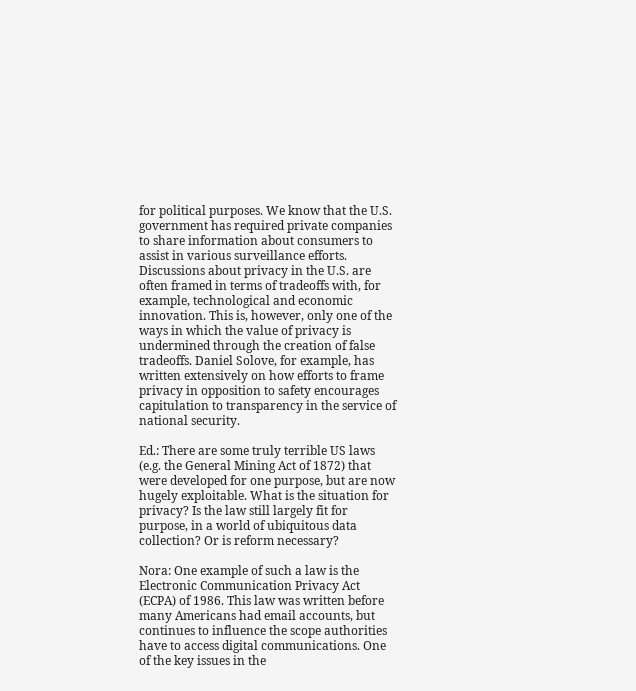for political purposes. We know that the U.S. government has required private companies to share information about consumers to assist in various surveillance efforts. Discussions about privacy in the U.S. are often framed in terms of tradeoffs with, for example, technological and economic innovation. This is, however, only one of the ways in which the value of privacy is undermined through the creation of false tradeoffs. Daniel Solove, for example, has written extensively on how efforts to frame privacy in opposition to safety encourages capitulation to transparency in the service of national security.

Ed.: There are some truly terrible US laws (e.g. the General Mining Act of 1872) that were developed for one purpose, but are now hugely exploitable. What is the situation for privacy? Is the law still largely fit for purpose, in a world of ubiquitous data collection? Or is reform necessary?

Nora: One example of such a law is the Electronic Communication Privacy Act (ECPA) of 1986. This law was written before many Americans had email accounts, but continues to influence the scope authorities have to access digital communications. One of the key issues in the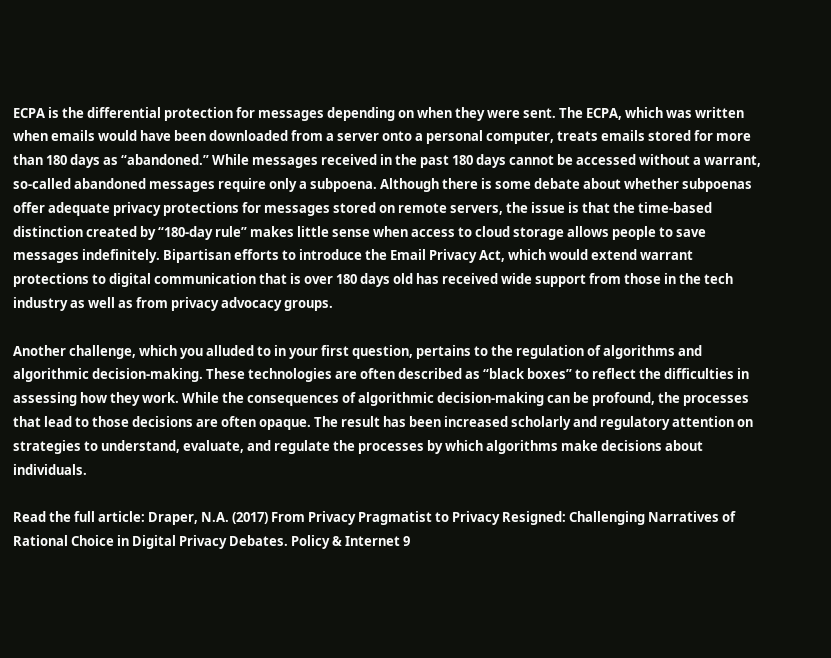ECPA is the differential protection for messages depending on when they were sent. The ECPA, which was written when emails would have been downloaded from a server onto a personal computer, treats emails stored for more than 180 days as “abandoned.” While messages received in the past 180 days cannot be accessed without a warrant, so-called abandoned messages require only a subpoena. Although there is some debate about whether subpoenas offer adequate privacy protections for messages stored on remote servers, the issue is that the time-based distinction created by “180-day rule” makes little sense when access to cloud storage allows people to save messages indefinitely. Bipartisan efforts to introduce the Email Privacy Act, which would extend warrant protections to digital communication that is over 180 days old has received wide support from those in the tech industry as well as from privacy advocacy groups.

Another challenge, which you alluded to in your first question, pertains to the regulation of algorithms and algorithmic decision-making. These technologies are often described as “black boxes” to reflect the difficulties in assessing how they work. While the consequences of algorithmic decision-making can be profound, the processes that lead to those decisions are often opaque. The result has been increased scholarly and regulatory attention on strategies to understand, evaluate, and regulate the processes by which algorithms make decisions about individuals.

Read the full article: Draper, N.A. (2017) From Privacy Pragmatist to Privacy Resigned: Challenging Narratives of Rational Choice in Digital Privacy Debates. Policy & Internet 9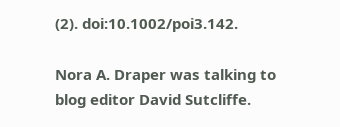(2). doi:10.1002/poi3.142.

Nora A. Draper was talking to blog editor David Sutcliffe.